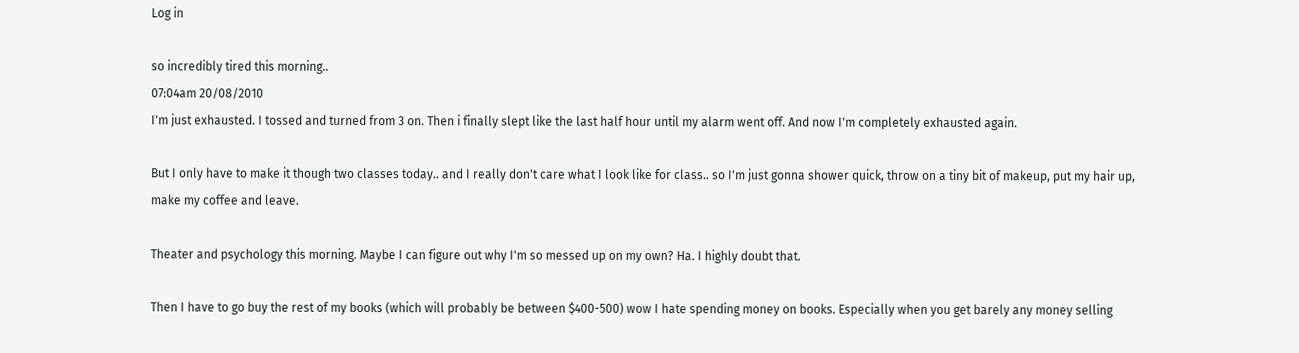Log in

so incredibly tired this morning..
07:04am 20/08/2010
I'm just exhausted. I tossed and turned from 3 on. Then i finally slept like the last half hour until my alarm went off. And now I'm completely exhausted again.

But I only have to make it though two classes today.. and I really don't care what I look like for class.. so I'm just gonna shower quick, throw on a tiny bit of makeup, put my hair up, make my coffee and leave.

Theater and psychology this morning. Maybe I can figure out why I'm so messed up on my own? Ha. I highly doubt that.

Then I have to go buy the rest of my books (which will probably be between $400-500) wow I hate spending money on books. Especially when you get barely any money selling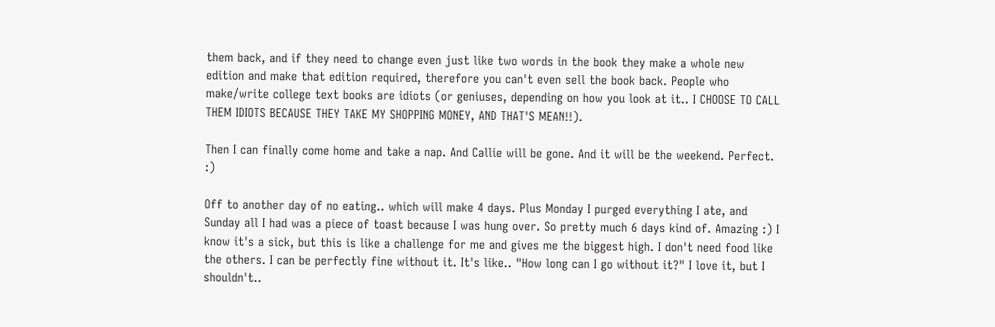them back, and if they need to change even just like two words in the book they make a whole new edition and make that edition required, therefore you can't even sell the book back. People who make/write college text books are idiots (or geniuses, depending on how you look at it.. I CHOOSE TO CALL THEM IDIOTS BECAUSE THEY TAKE MY SHOPPING MONEY, AND THAT'S MEAN!!).

Then I can finally come home and take a nap. And Callie will be gone. And it will be the weekend. Perfect. :)

Off to another day of no eating.. which will make 4 days. Plus Monday I purged everything I ate, and Sunday all I had was a piece of toast because I was hung over. So pretty much 6 days kind of. Amazing :) I know it's a sick, but this is like a challenge for me and gives me the biggest high. I don't need food like the others. I can be perfectly fine without it. It's like.. "How long can I go without it?" I love it, but I shouldn't..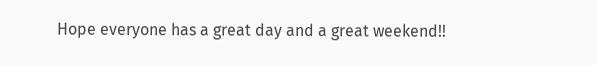Hope everyone has a great day and a great weekend!!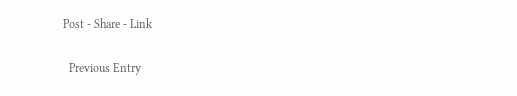Post - Share - Link

  Previous Entry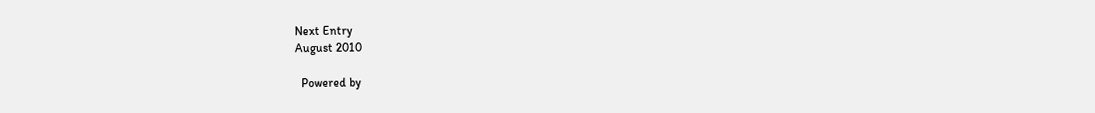Next Entry
August 2010

  Powered by